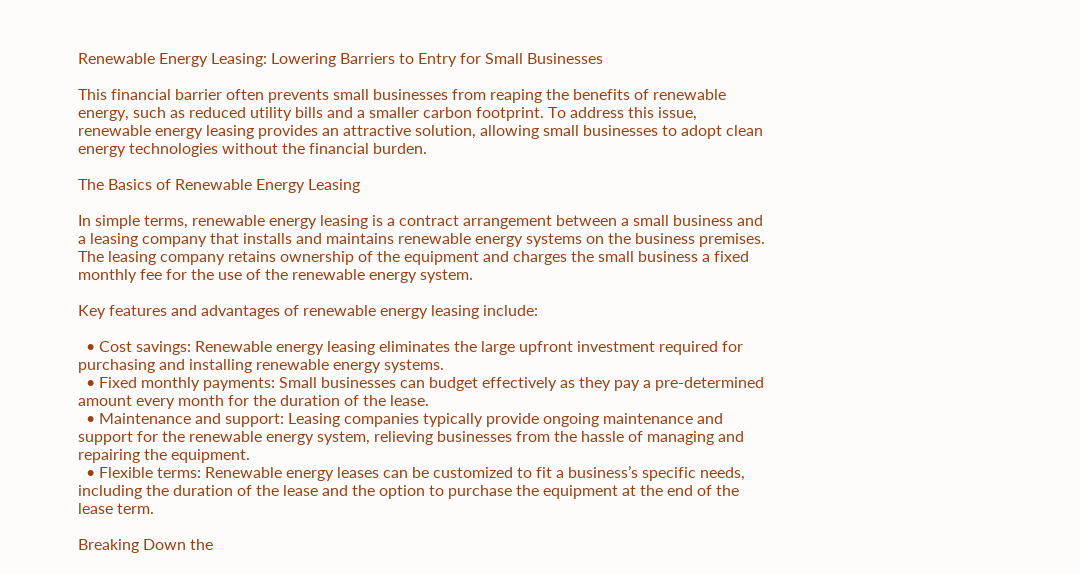Renewable Energy Leasing: Lowering Barriers to Entry for Small Businesses

This financial barrier often prevents small businesses from reaping the benefits of renewable energy, such as reduced utility bills and a smaller carbon footprint. To address this issue, renewable energy leasing provides an attractive solution, allowing small businesses to adopt clean energy technologies without the financial burden.

The Basics of Renewable Energy Leasing

In simple terms, renewable energy leasing is a contract arrangement between a small business and a leasing company that installs and maintains renewable energy systems on the business premises. The leasing company retains ownership of the equipment and charges the small business a fixed monthly fee for the use of the renewable energy system.

Key features and advantages of renewable energy leasing include:

  • Cost savings: Renewable energy leasing eliminates the large upfront investment required for purchasing and installing renewable energy systems.
  • Fixed monthly payments: Small businesses can budget effectively as they pay a pre-determined amount every month for the duration of the lease.
  • Maintenance and support: Leasing companies typically provide ongoing maintenance and support for the renewable energy system, relieving businesses from the hassle of managing and repairing the equipment.
  • Flexible terms: Renewable energy leases can be customized to fit a business’s specific needs, including the duration of the lease and the option to purchase the equipment at the end of the lease term.

Breaking Down the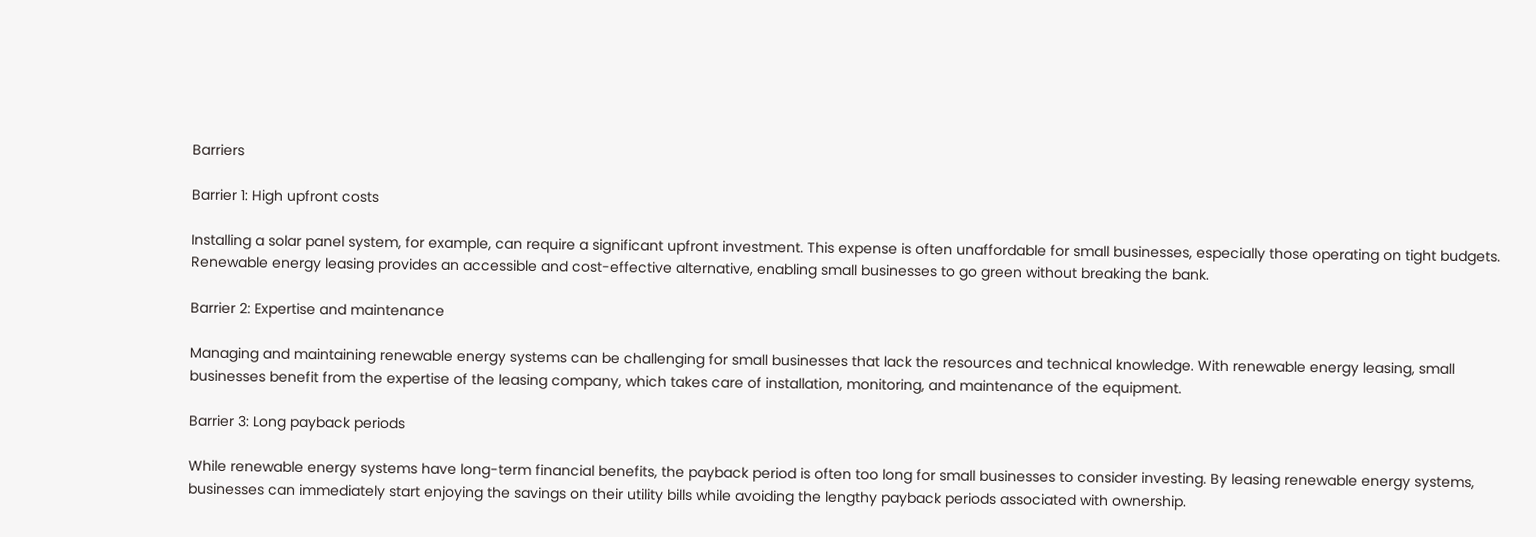Barriers

Barrier 1: High upfront costs

Installing a solar panel system, for example, can require a significant upfront investment. This expense is often unaffordable for small businesses, especially those operating on tight budgets. Renewable energy leasing provides an accessible and cost-effective alternative, enabling small businesses to go green without breaking the bank.

Barrier 2: Expertise and maintenance

Managing and maintaining renewable energy systems can be challenging for small businesses that lack the resources and technical knowledge. With renewable energy leasing, small businesses benefit from the expertise of the leasing company, which takes care of installation, monitoring, and maintenance of the equipment.

Barrier 3: Long payback periods

While renewable energy systems have long-term financial benefits, the payback period is often too long for small businesses to consider investing. By leasing renewable energy systems, businesses can immediately start enjoying the savings on their utility bills while avoiding the lengthy payback periods associated with ownership.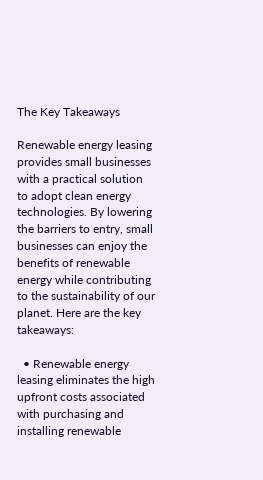The Key Takeaways

Renewable energy leasing provides small businesses with a practical solution to adopt clean energy technologies. By lowering the barriers to entry, small businesses can enjoy the benefits of renewable energy while contributing to the sustainability of our planet. Here are the key takeaways:

  • Renewable energy leasing eliminates the high upfront costs associated with purchasing and installing renewable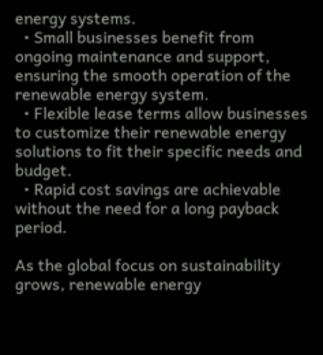energy systems.
  • Small businesses benefit from ongoing maintenance and support, ensuring the smooth operation of the renewable energy system.
  • Flexible lease terms allow businesses to customize their renewable energy solutions to fit their specific needs and budget.
  • Rapid cost savings are achievable without the need for a long payback period.

As the global focus on sustainability grows, renewable energy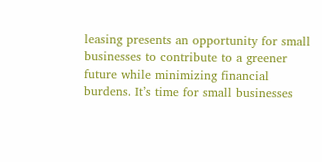leasing presents an opportunity for small businesses to contribute to a greener future while minimizing financial burdens. It’s time for small businesses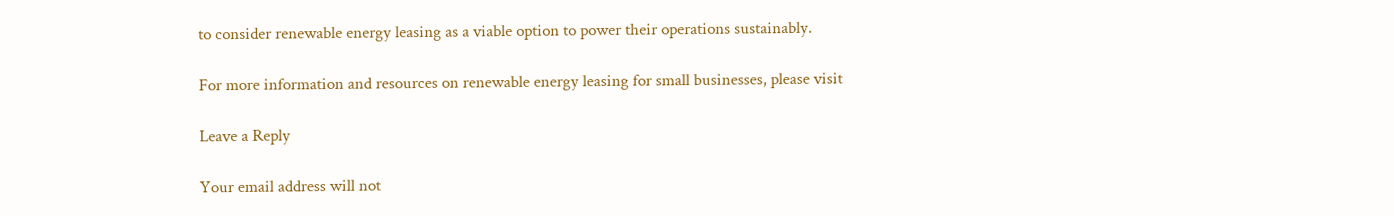to consider renewable energy leasing as a viable option to power their operations sustainably.

For more information and resources on renewable energy leasing for small businesses, please visit

Leave a Reply

Your email address will not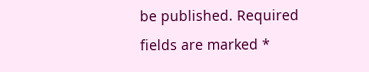be published. Required fields are marked *